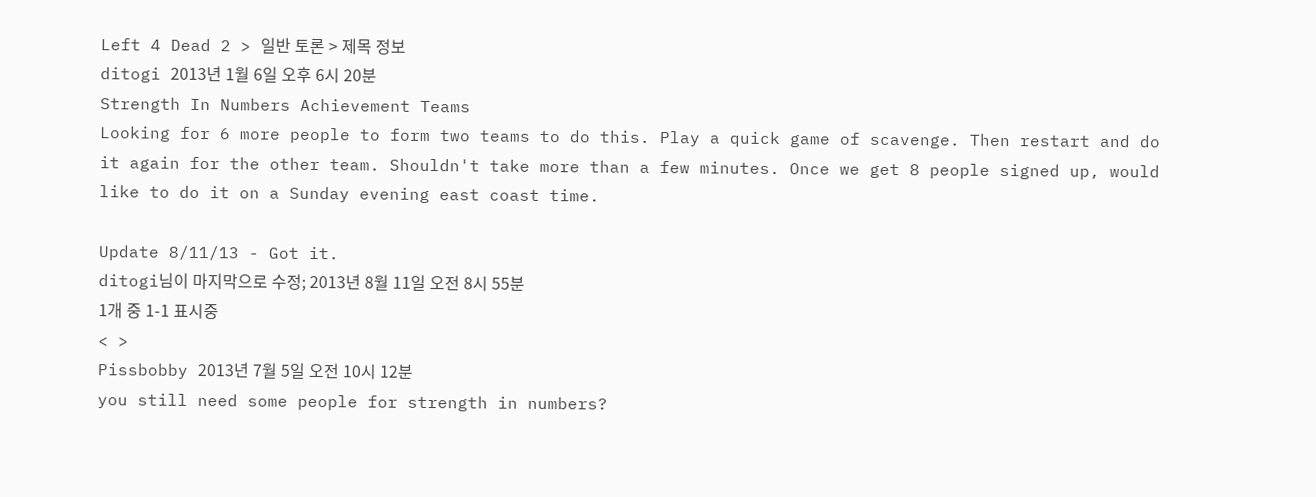Left 4 Dead 2 > 일반 토론 > 제목 정보
ditogi 2013년 1월 6일 오후 6시 20분
Strength In Numbers Achievement Teams
Looking for 6 more people to form two teams to do this. Play a quick game of scavenge. Then restart and do it again for the other team. Shouldn't take more than a few minutes. Once we get 8 people signed up, would like to do it on a Sunday evening east coast time.

Update 8/11/13 - Got it.
ditogi님이 마지막으로 수정; 2013년 8월 11일 오전 8시 55분
1개 중 1-1 표시중
< >
Pissbobby 2013년 7월 5일 오전 10시 12분
you still need some people for strength in numbers?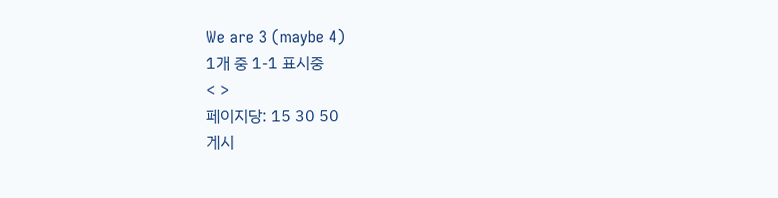We are 3 (maybe 4)
1개 중 1-1 표시중
< >
페이지당: 15 30 50
게시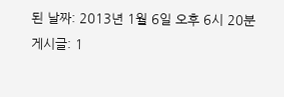된 날짜: 2013년 1월 6일 오후 6시 20분
게시글: 1